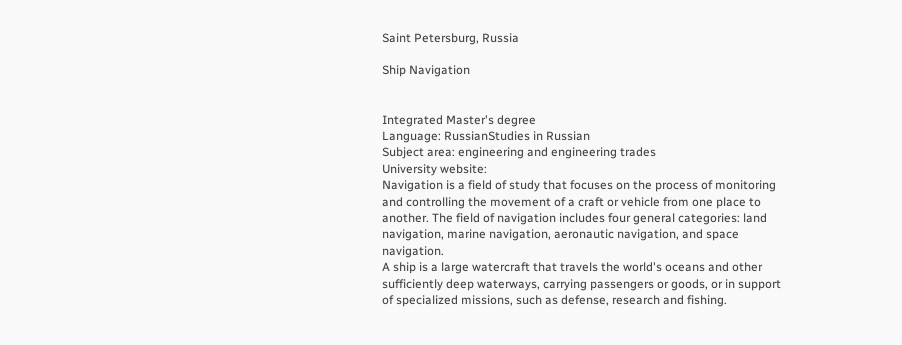Saint Petersburg, Russia

Ship Navigation


Integrated Master's degree
Language: RussianStudies in Russian
Subject area: engineering and engineering trades
University website:
Navigation is a field of study that focuses on the process of monitoring and controlling the movement of a craft or vehicle from one place to another. The field of navigation includes four general categories: land navigation, marine navigation, aeronautic navigation, and space navigation.
A ship is a large watercraft that travels the world's oceans and other sufficiently deep waterways, carrying passengers or goods, or in support of specialized missions, such as defense, research and fishing.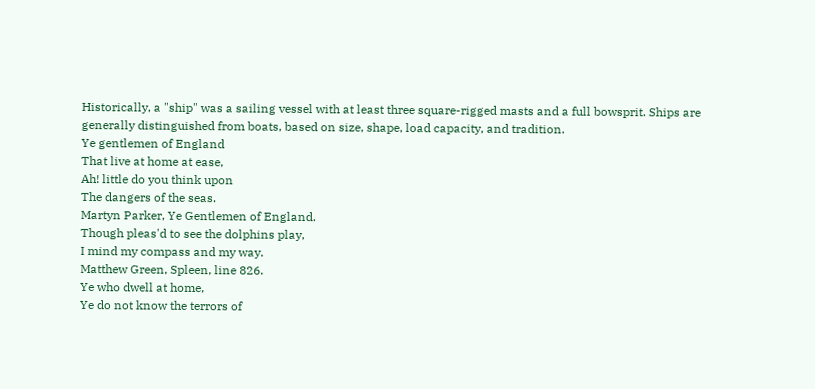Historically, a "ship" was a sailing vessel with at least three square-rigged masts and a full bowsprit. Ships are generally distinguished from boats, based on size, shape, load capacity, and tradition.
Ye gentlemen of England
That live at home at ease,
Ah! little do you think upon
The dangers of the seas.
Martyn Parker, Ye Gentlemen of England.
Though pleas'd to see the dolphins play,
I mind my compass and my way.
Matthew Green, Spleen, line 826.
Ye who dwell at home,
Ye do not know the terrors of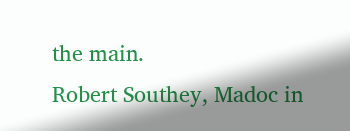the main.
Robert Southey, Madoc in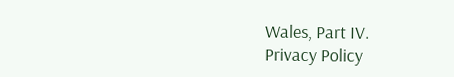Wales, Part IV.
Privacy Policy